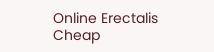Online Erectalis Cheap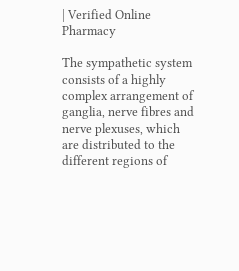| Verified Online Pharmacy

The sympathetic system consists of a highly complex arrangement of ganglia, nerve fibres and nerve plexuses, which are distributed to the different regions of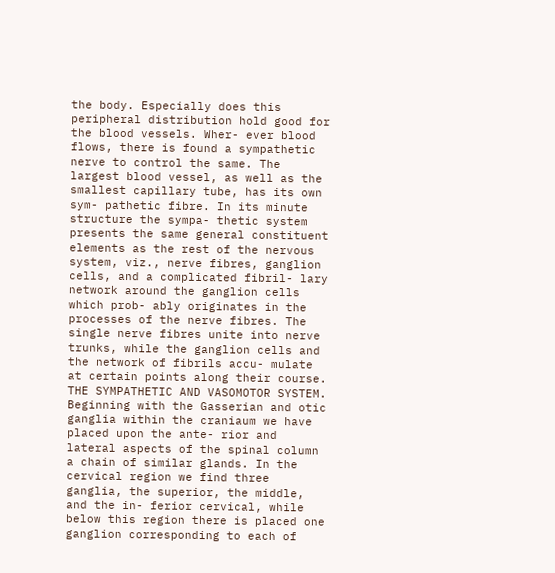the body. Especially does this peripheral distribution hold good for the blood vessels. Wher- ever blood flows, there is found a sympathetic nerve to control the same. The largest blood vessel, as well as the smallest capillary tube, has its own sym- pathetic fibre. In its minute structure the sympa- thetic system presents the same general constituent elements as the rest of the nervous system, viz., nerve fibres, ganglion cells, and a complicated fibril- lary network around the ganglion cells which prob- ably originates in the processes of the nerve fibres. The single nerve fibres unite into nerve trunks, while the ganglion cells and the network of fibrils accu- mulate at certain points along their course. THE SYMPATHETIC AND VASOMOTOR SYSTEM. Beginning with the Gasserian and otic ganglia within the craniaum we have placed upon the ante- rior and lateral aspects of the spinal column a chain of similar glands. In the cervical region we find three ganglia, the superior, the middle, and the in- ferior cervical, while below this region there is placed one ganglion corresponding to each of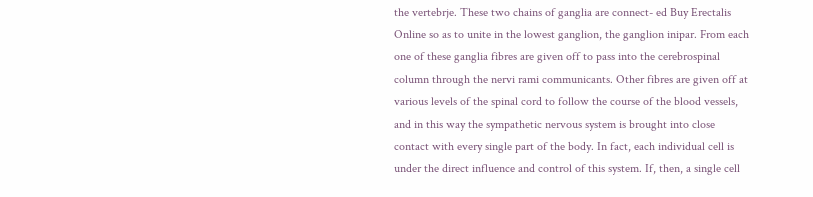the vertebrje. These two chains of ganglia are connect- ed Buy Erectalis Online so as to unite in the lowest ganglion, the ganglion inipar. From each one of these ganglia fibres are given off to pass into the cerebrospinal column through the nervi rami communicants. Other fibres are given off at various levels of the spinal cord to follow the course of the blood vessels, and in this way the sympathetic nervous system is brought into close contact with every single part of the body. In fact, each individual cell is under the direct influence and control of this system. If, then, a single cell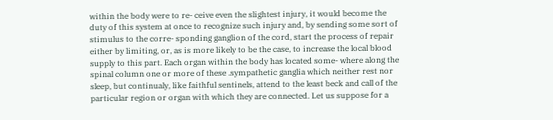within the body were to re- ceive even the slightest injury, it would become the duty of this system at once to recognize such injury and, by sending some sort of stimulus to the corre- sponding ganglion of the cord, start the process of repair either by limiting, or, as is more likely to be the case, to increase the local blood supply to this part. Each organ within the body has located some- where along the spinal column one or more of these .sympathetic ganglia which neither rest nor sleep, but continualy, like faithful sentinels, attend to the least beck and call of the particular region or organ with which they are connected. Let us suppose for a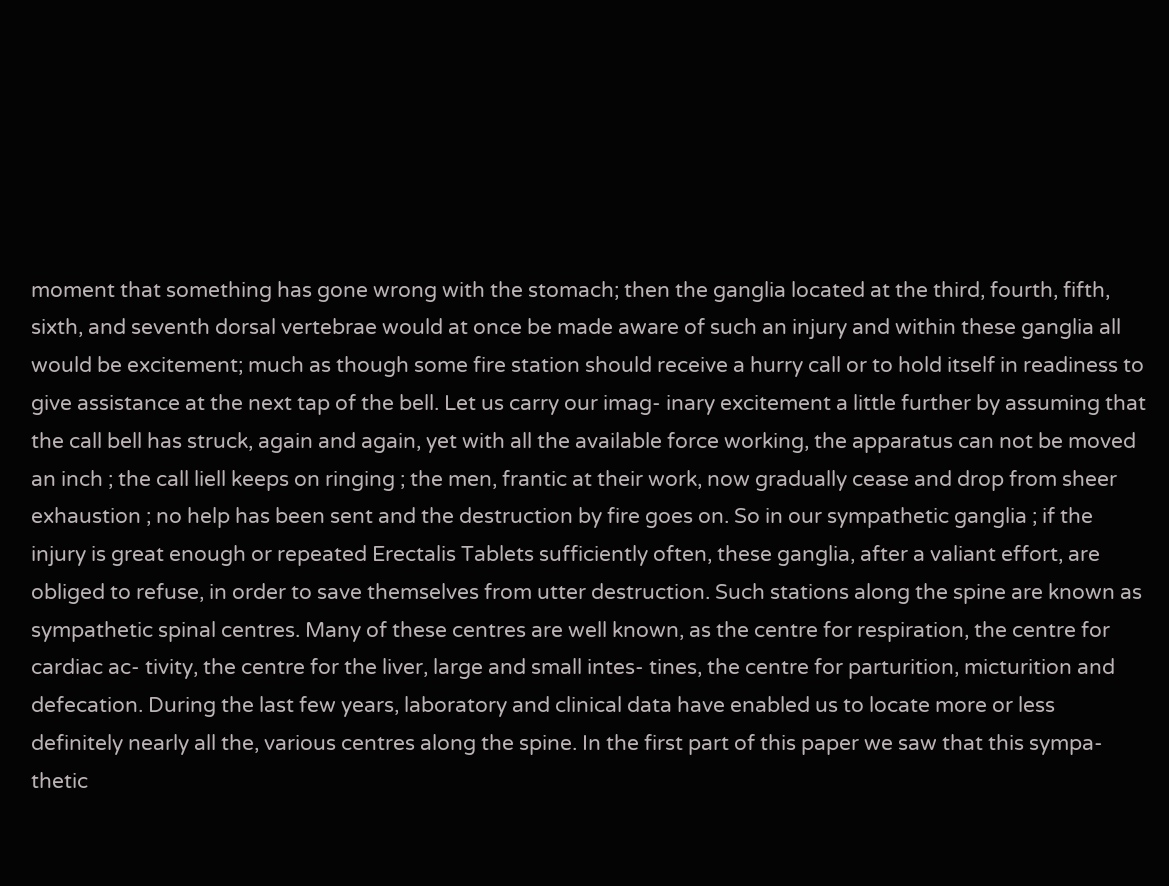moment that something has gone wrong with the stomach; then the ganglia located at the third, fourth, fifth, sixth, and seventh dorsal vertebrae would at once be made aware of such an injury and within these ganglia all would be excitement; much as though some fire station should receive a hurry call or to hold itself in readiness to give assistance at the next tap of the bell. Let us carry our imag- inary excitement a little further by assuming that the call bell has struck, again and again, yet with all the available force working, the apparatus can not be moved an inch ; the call liell keeps on ringing ; the men, frantic at their work, now gradually cease and drop from sheer exhaustion ; no help has been sent and the destruction by fire goes on. So in our sympathetic ganglia ; if the injury is great enough or repeated Erectalis Tablets sufficiently often, these ganglia, after a valiant effort, are obliged to refuse, in order to save themselves from utter destruction. Such stations along the spine are known as sympathetic spinal centres. Many of these centres are well known, as the centre for respiration, the centre for cardiac ac- tivity, the centre for the liver, large and small intes- tines, the centre for parturition, micturition and defecation. During the last few years, laboratory and clinical data have enabled us to locate more or less definitely nearly all the, various centres along the spine. In the first part of this paper we saw that this sympa- thetic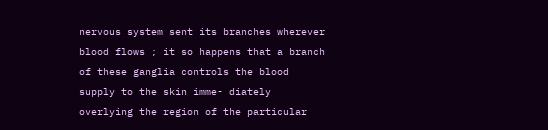nervous system sent its branches wherever blood flows ; it so happens that a branch of these ganglia controls the blood supply to the skin imme- diately overlying the region of the particular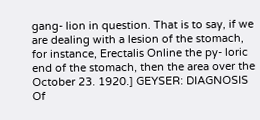gang- lion in question. That is to say, if we are dealing with a lesion of the stomach, for instance, Erectalis Online the py- loric end of the stomach, then the area over the October 23. 1920.] GEYSER: DIAGNOSIS Of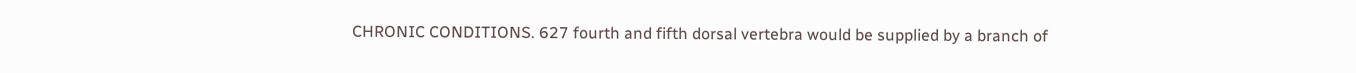CHRONIC CONDITIONS. 627 fourth and fifth dorsal vertebra would be supplied by a branch of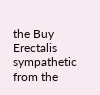the Buy Erectalis sympathetic from the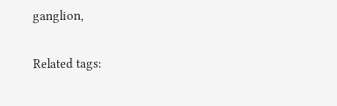ganglion,

Related tags: